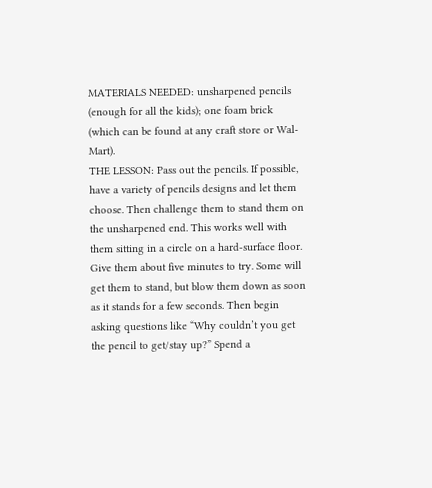MATERIALS NEEDED: unsharpened pencils (enough for all the kids); one foam brick (which can be found at any craft store or Wal-Mart).
THE LESSON: Pass out the pencils. If possible, have a variety of pencils designs and let them choose. Then challenge them to stand them on the unsharpened end. This works well with them sitting in a circle on a hard-surface floor. Give them about five minutes to try. Some will get them to stand, but blow them down as soon as it stands for a few seconds. Then begin asking questions like “Why couldn’t you get the pencil to get/stay up?” Spend a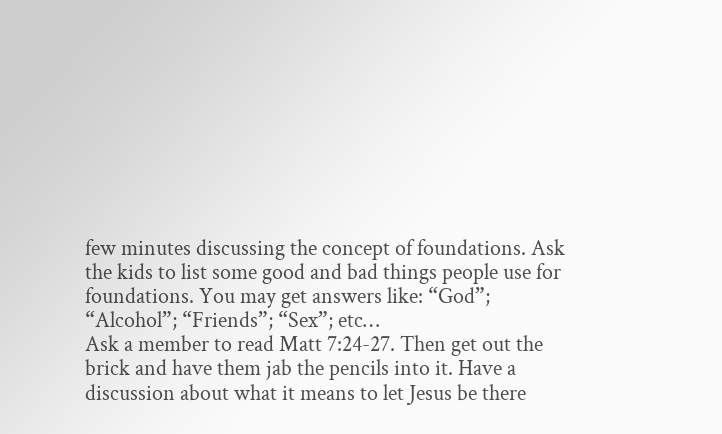few minutes discussing the concept of foundations. Ask the kids to list some good and bad things people use for foundations. You may get answers like: “God”; “Alcohol”; “Friends”; “Sex”; etc…
Ask a member to read Matt 7:24-27. Then get out the brick and have them jab the pencils into it. Have a discussion about what it means to let Jesus be there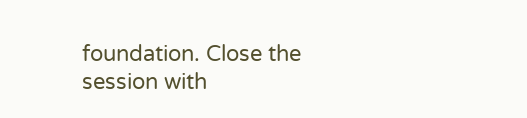foundation. Close the session with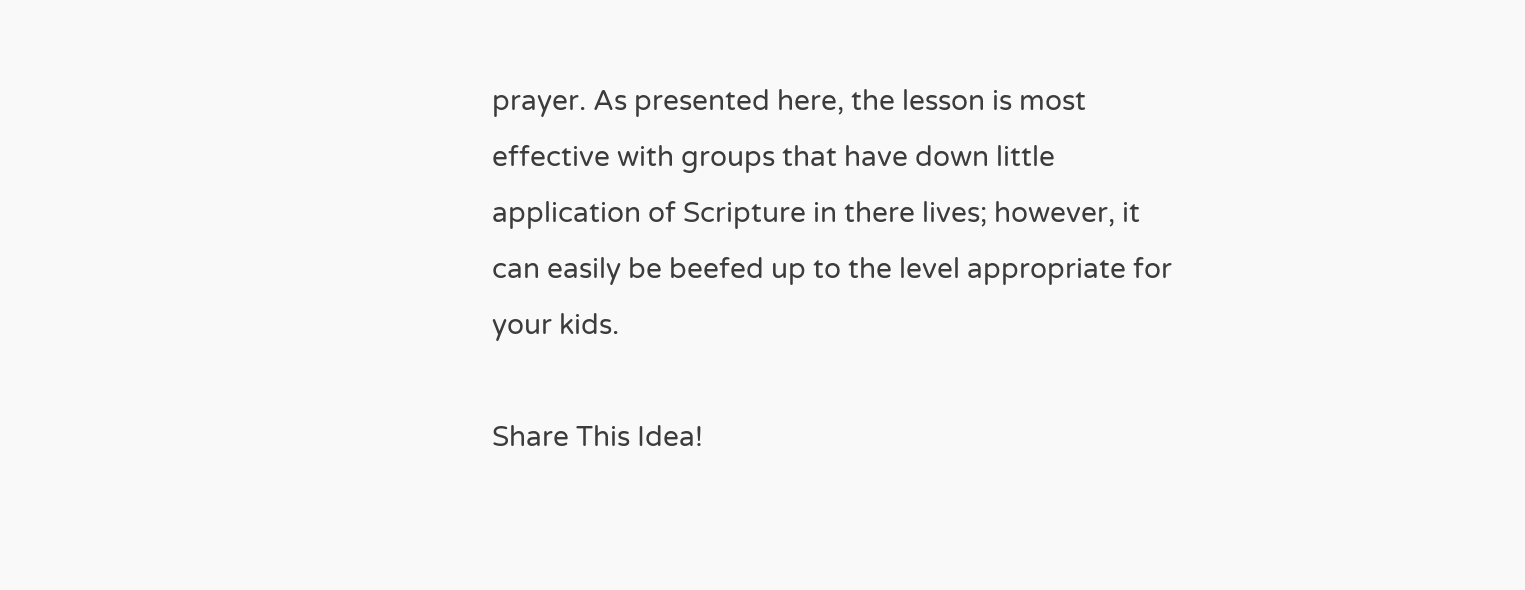prayer. As presented here, the lesson is most effective with groups that have down little application of Scripture in there lives; however, it can easily be beefed up to the level appropriate for your kids.

Share This Idea!